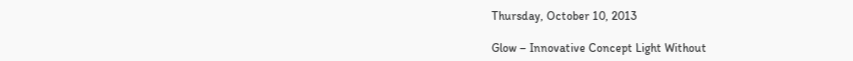Thursday, October 10, 2013

Glow – Innovative Concept Light Without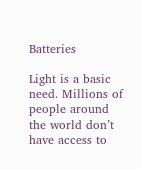Batteries

Light is a basic need. Millions of people around the world don’t have access to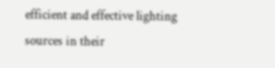efficient and effective lighting sources in their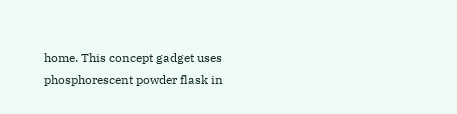home. This concept gadget uses phosphorescent powder flask in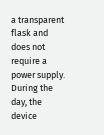a transparent flask and does not require a power supply. During the day, the device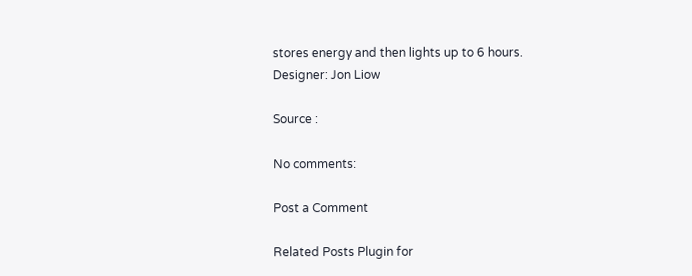stores energy and then lights up to 6 hours.
Designer: Jon Liow

Source :

No comments:

Post a Comment

Related Posts Plugin for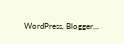WordPress, Blogger...